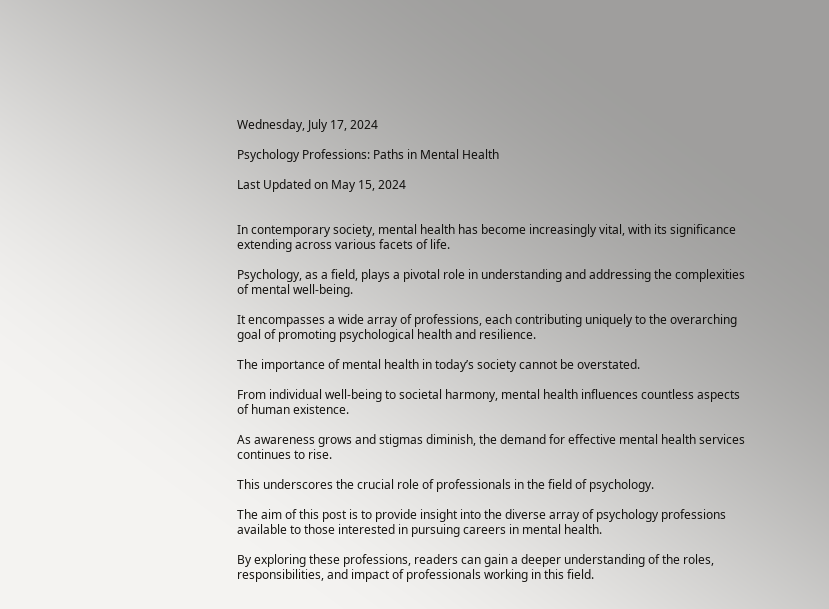Wednesday, July 17, 2024

Psychology Professions: Paths in Mental Health

Last Updated on May 15, 2024


In contemporary society, mental health has become increasingly vital, with its significance extending across various facets of life.

Psychology, as a field, plays a pivotal role in understanding and addressing the complexities of mental well-being.

It encompasses a wide array of professions, each contributing uniquely to the overarching goal of promoting psychological health and resilience.

The importance of mental health in today’s society cannot be overstated.

From individual well-being to societal harmony, mental health influences countless aspects of human existence.

As awareness grows and stigmas diminish, the demand for effective mental health services continues to rise.

This underscores the crucial role of professionals in the field of psychology.

The aim of this post is to provide insight into the diverse array of psychology professions available to those interested in pursuing careers in mental health.

By exploring these professions, readers can gain a deeper understanding of the roles, responsibilities, and impact of professionals working in this field.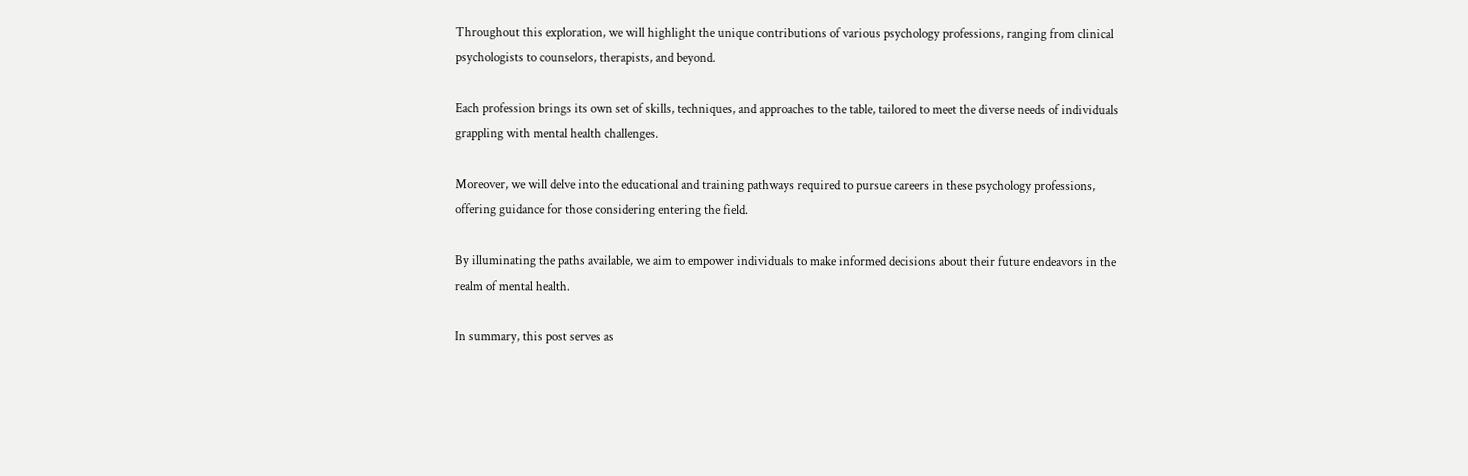Throughout this exploration, we will highlight the unique contributions of various psychology professions, ranging from clinical psychologists to counselors, therapists, and beyond.

Each profession brings its own set of skills, techniques, and approaches to the table, tailored to meet the diverse needs of individuals grappling with mental health challenges.

Moreover, we will delve into the educational and training pathways required to pursue careers in these psychology professions, offering guidance for those considering entering the field.

By illuminating the paths available, we aim to empower individuals to make informed decisions about their future endeavors in the realm of mental health.

In summary, this post serves as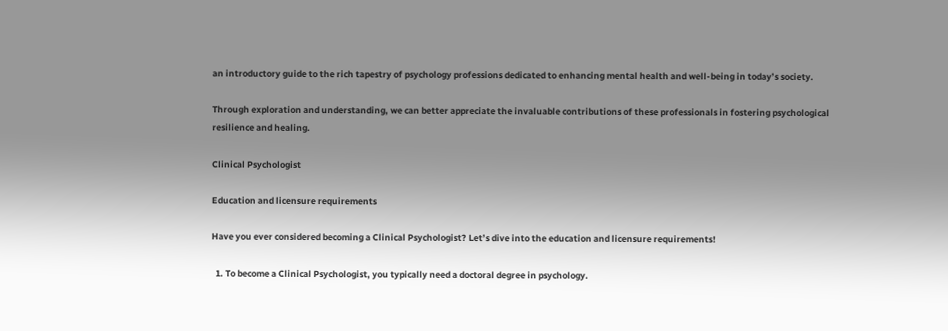an introductory guide to the rich tapestry of psychology professions dedicated to enhancing mental health and well-being in today’s society.

Through exploration and understanding, we can better appreciate the invaluable contributions of these professionals in fostering psychological resilience and healing.

Clinical Psychologist

Education and licensure requirements

Have you ever considered becoming a Clinical Psychologist? Let’s dive into the education and licensure requirements!

  1. To become a Clinical Psychologist, you typically need a doctoral degree in psychology.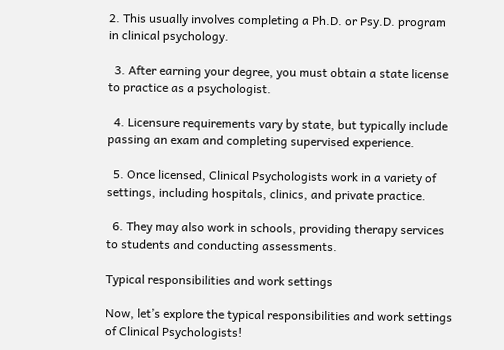2. This usually involves completing a Ph.D. or Psy.D. program in clinical psychology.

  3. After earning your degree, you must obtain a state license to practice as a psychologist.

  4. Licensure requirements vary by state, but typically include passing an exam and completing supervised experience.

  5. Once licensed, Clinical Psychologists work in a variety of settings, including hospitals, clinics, and private practice.

  6. They may also work in schools, providing therapy services to students and conducting assessments.

Typical responsibilities and work settings

Now, let’s explore the typical responsibilities and work settings of Clinical Psychologists!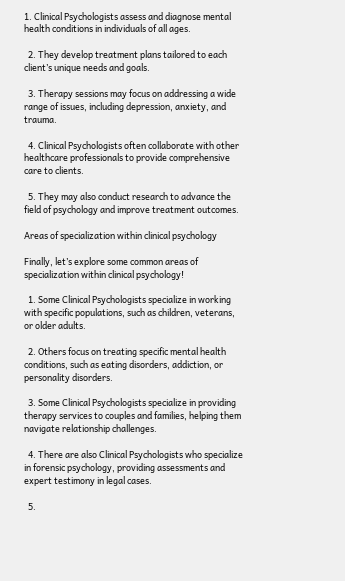1. Clinical Psychologists assess and diagnose mental health conditions in individuals of all ages.

  2. They develop treatment plans tailored to each client’s unique needs and goals.

  3. Therapy sessions may focus on addressing a wide range of issues, including depression, anxiety, and trauma.

  4. Clinical Psychologists often collaborate with other healthcare professionals to provide comprehensive care to clients.

  5. They may also conduct research to advance the field of psychology and improve treatment outcomes.

Areas of specialization within clinical psychology

Finally, let’s explore some common areas of specialization within clinical psychology!

  1. Some Clinical Psychologists specialize in working with specific populations, such as children, veterans, or older adults.

  2. Others focus on treating specific mental health conditions, such as eating disorders, addiction, or personality disorders.

  3. Some Clinical Psychologists specialize in providing therapy services to couples and families, helping them navigate relationship challenges.

  4. There are also Clinical Psychologists who specialize in forensic psychology, providing assessments and expert testimony in legal cases.

  5.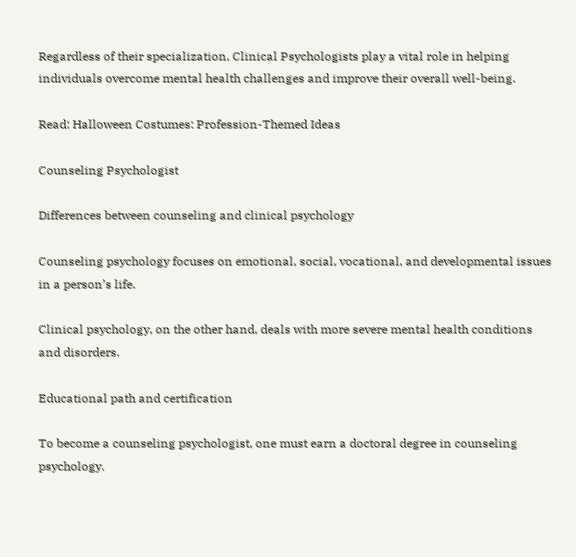Regardless of their specialization, Clinical Psychologists play a vital role in helping individuals overcome mental health challenges and improve their overall well-being.

Read: Halloween Costumes: Profession-Themed Ideas

Counseling Psychologist

Differences between counseling and clinical psychology

Counseling psychology focuses on emotional, social, vocational, and developmental issues in a person’s life.

Clinical psychology, on the other hand, deals with more severe mental health conditions and disorders.

Educational path and certification

To become a counseling psychologist, one must earn a doctoral degree in counseling psychology.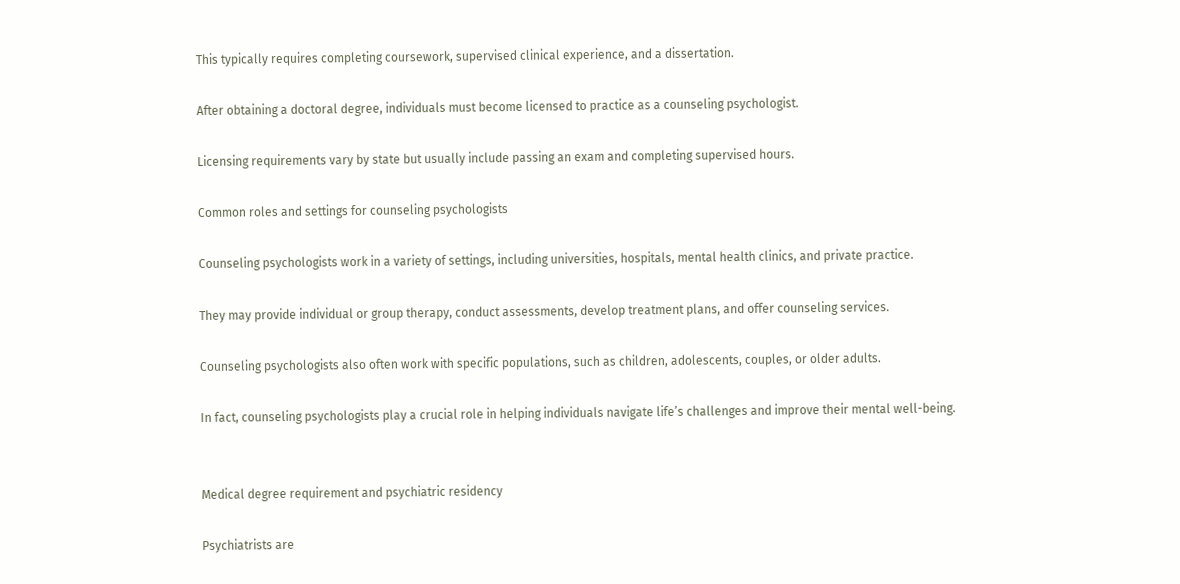This typically requires completing coursework, supervised clinical experience, and a dissertation.

After obtaining a doctoral degree, individuals must become licensed to practice as a counseling psychologist.

Licensing requirements vary by state but usually include passing an exam and completing supervised hours.

Common roles and settings for counseling psychologists

Counseling psychologists work in a variety of settings, including universities, hospitals, mental health clinics, and private practice.

They may provide individual or group therapy, conduct assessments, develop treatment plans, and offer counseling services.

Counseling psychologists also often work with specific populations, such as children, adolescents, couples, or older adults.

In fact, counseling psychologists play a crucial role in helping individuals navigate life’s challenges and improve their mental well-being.


Medical degree requirement and psychiatric residency

Psychiatrists are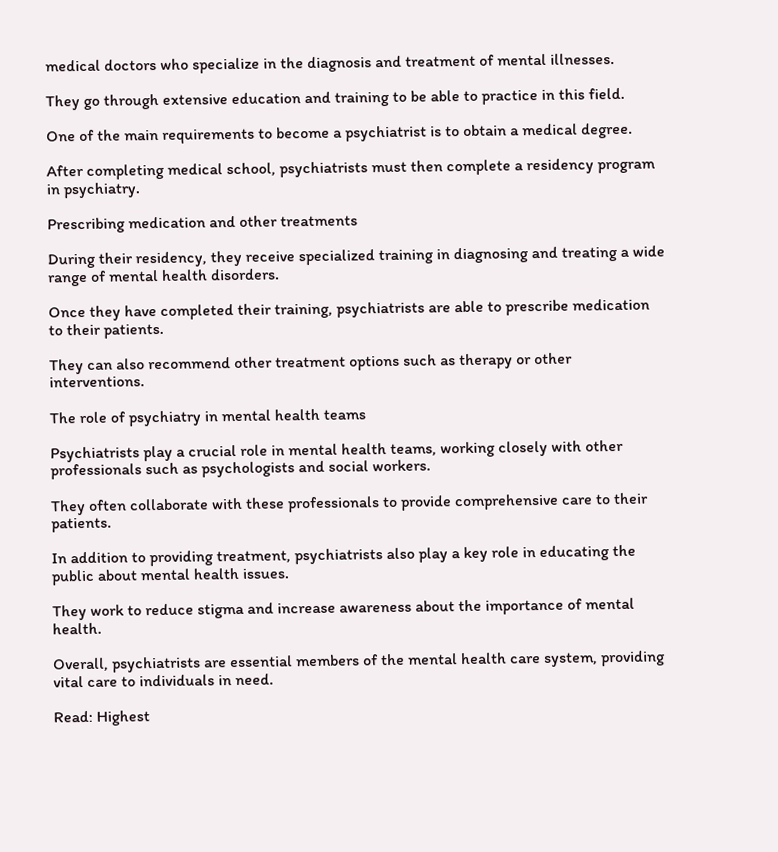medical doctors who specialize in the diagnosis and treatment of mental illnesses.

They go through extensive education and training to be able to practice in this field.

One of the main requirements to become a psychiatrist is to obtain a medical degree.

After completing medical school, psychiatrists must then complete a residency program in psychiatry.

Prescribing medication and other treatments

During their residency, they receive specialized training in diagnosing and treating a wide range of mental health disorders.

Once they have completed their training, psychiatrists are able to prescribe medication to their patients.

They can also recommend other treatment options such as therapy or other interventions.

The role of psychiatry in mental health teams

Psychiatrists play a crucial role in mental health teams, working closely with other professionals such as psychologists and social workers.

They often collaborate with these professionals to provide comprehensive care to their patients.

In addition to providing treatment, psychiatrists also play a key role in educating the public about mental health issues.

They work to reduce stigma and increase awareness about the importance of mental health.

Overall, psychiatrists are essential members of the mental health care system, providing vital care to individuals in need.

Read: Highest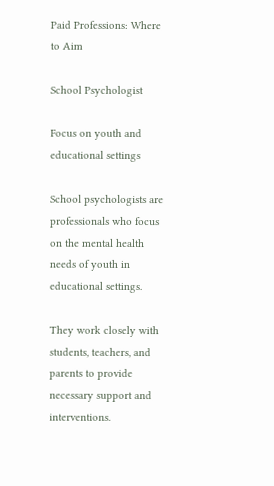Paid Professions: Where to Aim

School Psychologist

Focus on youth and educational settings

School psychologists are professionals who focus on the mental health needs of youth in educational settings.

They work closely with students, teachers, and parents to provide necessary support and interventions.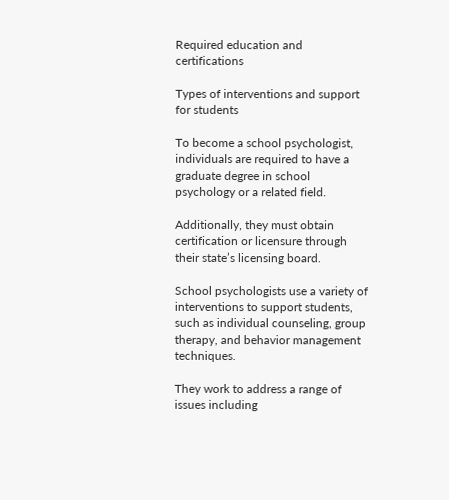Required education and certifications

Types of interventions and support for students

To become a school psychologist, individuals are required to have a graduate degree in school psychology or a related field.

Additionally, they must obtain certification or licensure through their state’s licensing board.

School psychologists use a variety of interventions to support students, such as individual counseling, group therapy, and behavior management techniques.

They work to address a range of issues including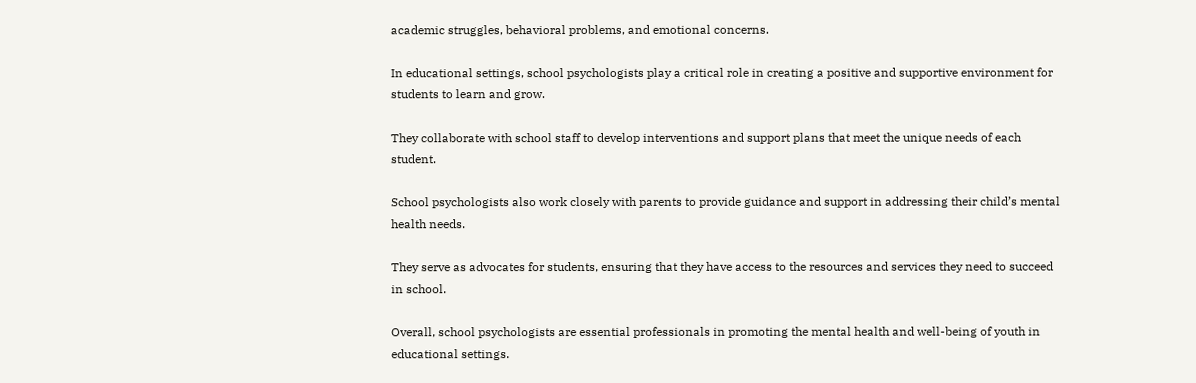academic struggles, behavioral problems, and emotional concerns.

In educational settings, school psychologists play a critical role in creating a positive and supportive environment for students to learn and grow.

They collaborate with school staff to develop interventions and support plans that meet the unique needs of each student.

School psychologists also work closely with parents to provide guidance and support in addressing their child’s mental health needs.

They serve as advocates for students, ensuring that they have access to the resources and services they need to succeed in school.

Overall, school psychologists are essential professionals in promoting the mental health and well-being of youth in educational settings.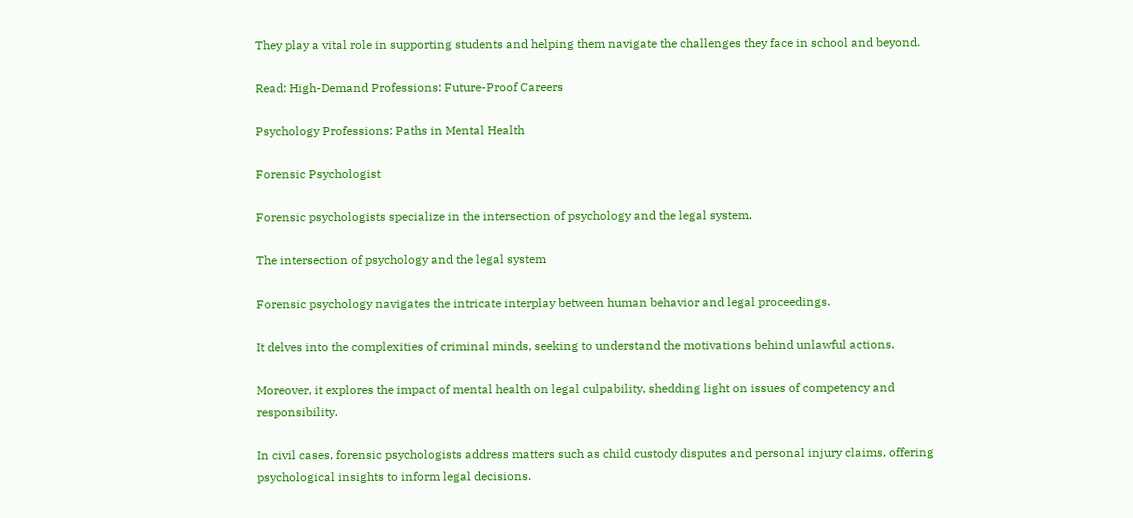They play a vital role in supporting students and helping them navigate the challenges they face in school and beyond.

Read: High-Demand Professions: Future-Proof Careers

Psychology Professions: Paths in Mental Health

Forensic Psychologist

Forensic psychologists specialize in the intersection of psychology and the legal system.

The intersection of psychology and the legal system

Forensic psychology navigates the intricate interplay between human behavior and legal proceedings.

It delves into the complexities of criminal minds, seeking to understand the motivations behind unlawful actions.

Moreover, it explores the impact of mental health on legal culpability, shedding light on issues of competency and responsibility.

In civil cases, forensic psychologists address matters such as child custody disputes and personal injury claims, offering psychological insights to inform legal decisions.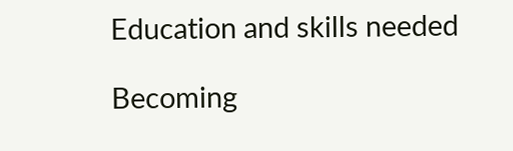Education and skills needed

Becoming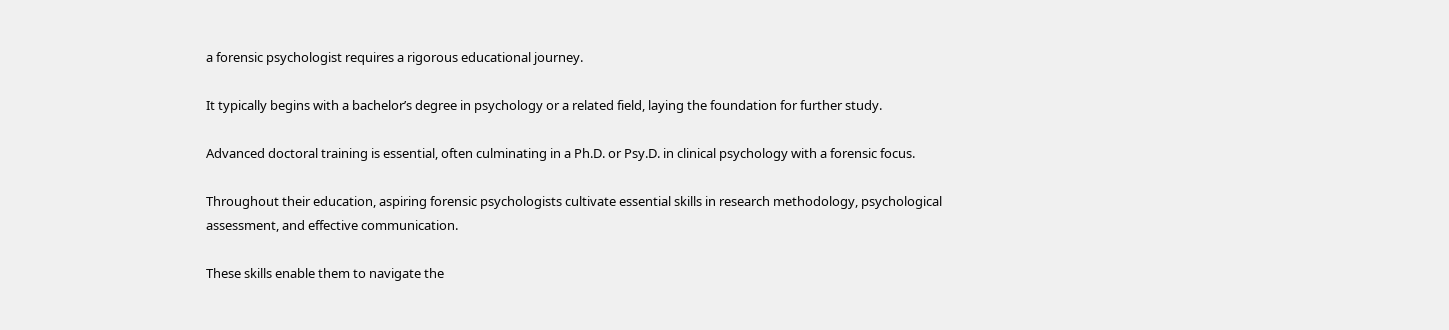a forensic psychologist requires a rigorous educational journey.

It typically begins with a bachelor’s degree in psychology or a related field, laying the foundation for further study.

Advanced doctoral training is essential, often culminating in a Ph.D. or Psy.D. in clinical psychology with a forensic focus.

Throughout their education, aspiring forensic psychologists cultivate essential skills in research methodology, psychological assessment, and effective communication.

These skills enable them to navigate the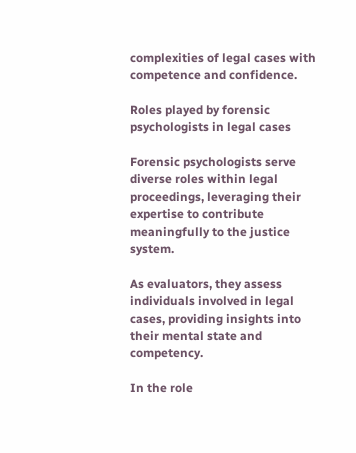complexities of legal cases with competence and confidence.

Roles played by forensic psychologists in legal cases

Forensic psychologists serve diverse roles within legal proceedings, leveraging their expertise to contribute meaningfully to the justice system.

As evaluators, they assess individuals involved in legal cases, providing insights into their mental state and competency.

In the role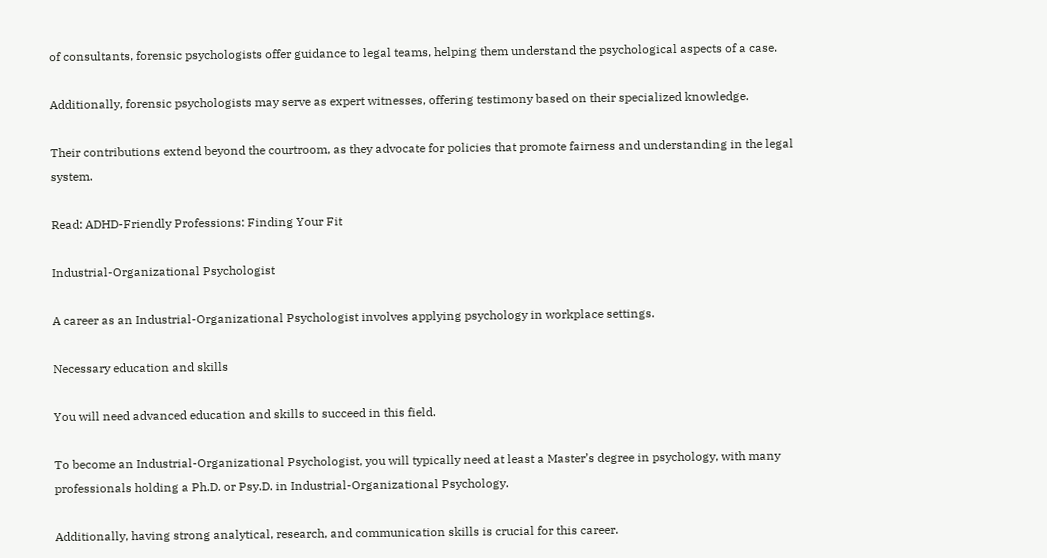of consultants, forensic psychologists offer guidance to legal teams, helping them understand the psychological aspects of a case.

Additionally, forensic psychologists may serve as expert witnesses, offering testimony based on their specialized knowledge.

Their contributions extend beyond the courtroom, as they advocate for policies that promote fairness and understanding in the legal system.

Read: ADHD-Friendly Professions: Finding Your Fit

Industrial-Organizational Psychologist

A career as an Industrial-Organizational Psychologist involves applying psychology in workplace settings.

Necessary education and skills

You will need advanced education and skills to succeed in this field.

To become an Industrial-Organizational Psychologist, you will typically need at least a Master’s degree in psychology, with many professionals holding a Ph.D. or Psy.D. in Industrial-Organizational Psychology.

Additionally, having strong analytical, research, and communication skills is crucial for this career.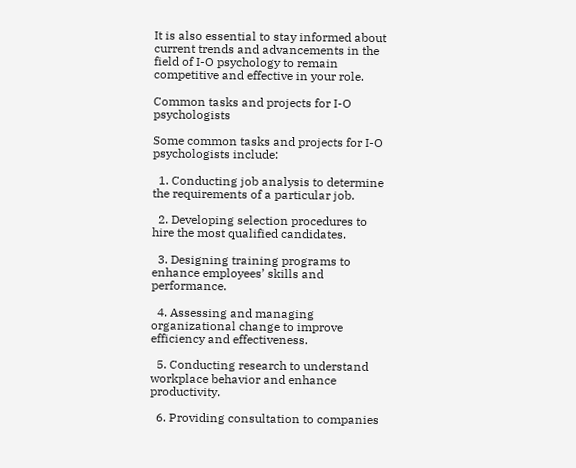It is also essential to stay informed about current trends and advancements in the field of I-O psychology to remain competitive and effective in your role.

Common tasks and projects for I-O psychologists

Some common tasks and projects for I-O psychologists include:

  1. Conducting job analysis to determine the requirements of a particular job.

  2. Developing selection procedures to hire the most qualified candidates.

  3. Designing training programs to enhance employees’ skills and performance.

  4. Assessing and managing organizational change to improve efficiency and effectiveness.

  5. Conducting research to understand workplace behavior and enhance productivity.

  6. Providing consultation to companies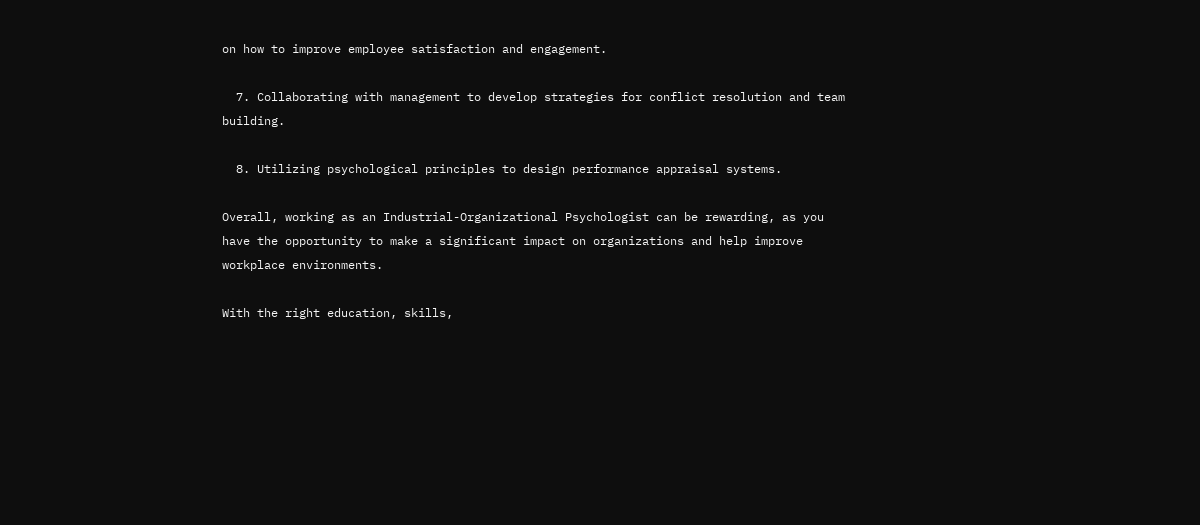on how to improve employee satisfaction and engagement.

  7. Collaborating with management to develop strategies for conflict resolution and team building.

  8. Utilizing psychological principles to design performance appraisal systems.

Overall, working as an Industrial-Organizational Psychologist can be rewarding, as you have the opportunity to make a significant impact on organizations and help improve workplace environments.

With the right education, skills,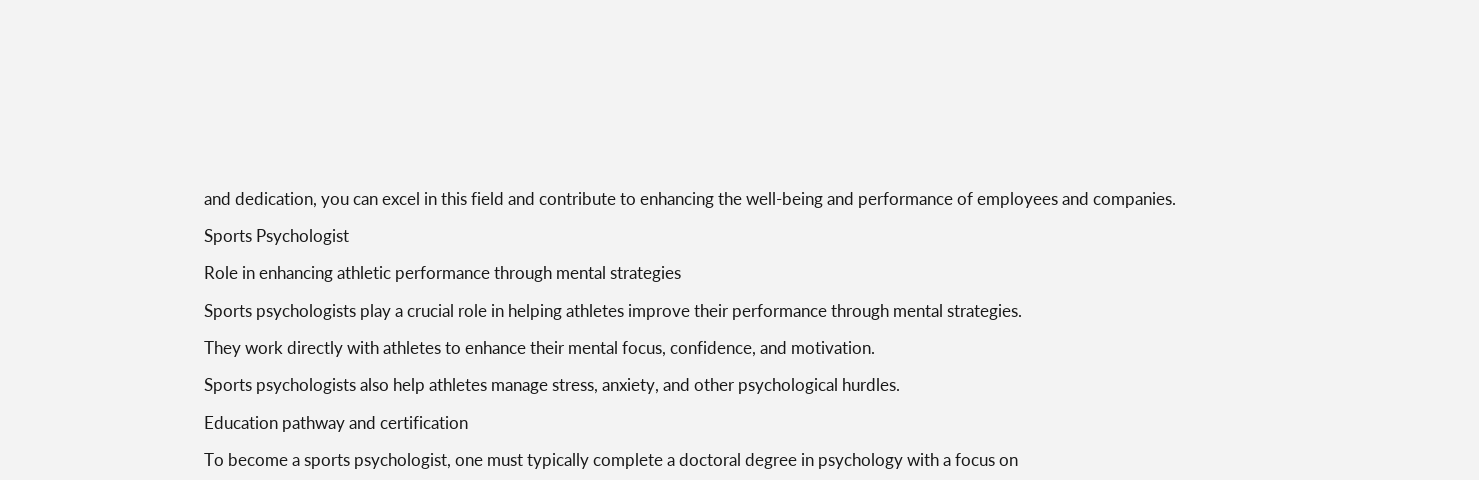and dedication, you can excel in this field and contribute to enhancing the well-being and performance of employees and companies.

Sports Psychologist

Role in enhancing athletic performance through mental strategies

Sports psychologists play a crucial role in helping athletes improve their performance through mental strategies.

They work directly with athletes to enhance their mental focus, confidence, and motivation.

Sports psychologists also help athletes manage stress, anxiety, and other psychological hurdles.

Education pathway and certification

To become a sports psychologist, one must typically complete a doctoral degree in psychology with a focus on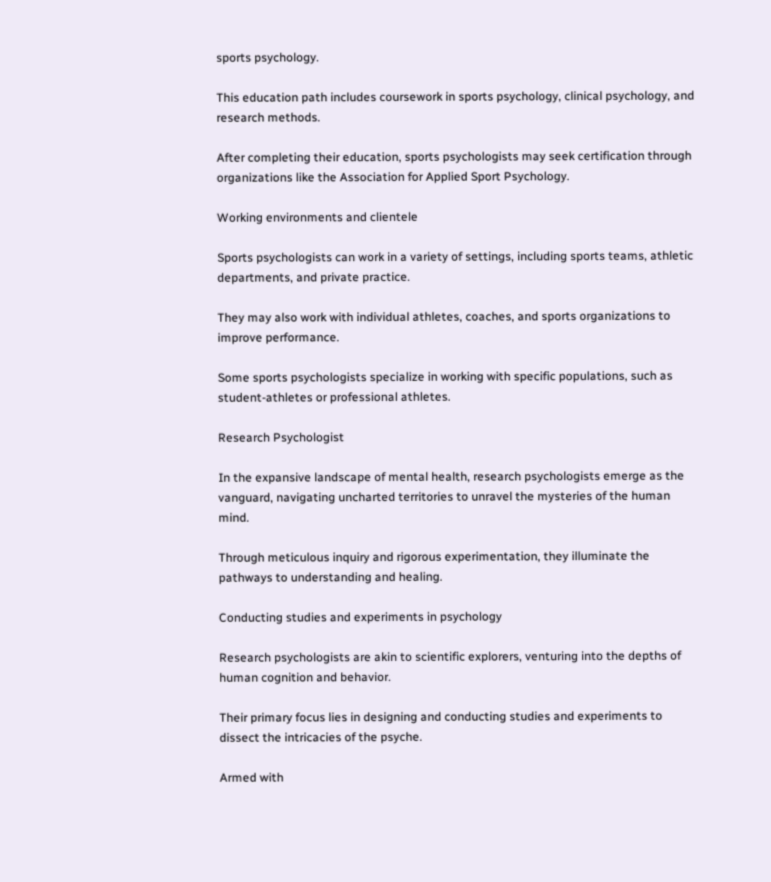sports psychology.

This education path includes coursework in sports psychology, clinical psychology, and research methods.

After completing their education, sports psychologists may seek certification through organizations like the Association for Applied Sport Psychology.

Working environments and clientele

Sports psychologists can work in a variety of settings, including sports teams, athletic departments, and private practice.

They may also work with individual athletes, coaches, and sports organizations to improve performance.

Some sports psychologists specialize in working with specific populations, such as student-athletes or professional athletes.

Research Psychologist

In the expansive landscape of mental health, research psychologists emerge as the vanguard, navigating uncharted territories to unravel the mysteries of the human mind.

Through meticulous inquiry and rigorous experimentation, they illuminate the pathways to understanding and healing.

Conducting studies and experiments in psychology

Research psychologists are akin to scientific explorers, venturing into the depths of human cognition and behavior.

Their primary focus lies in designing and conducting studies and experiments to dissect the intricacies of the psyche.

Armed with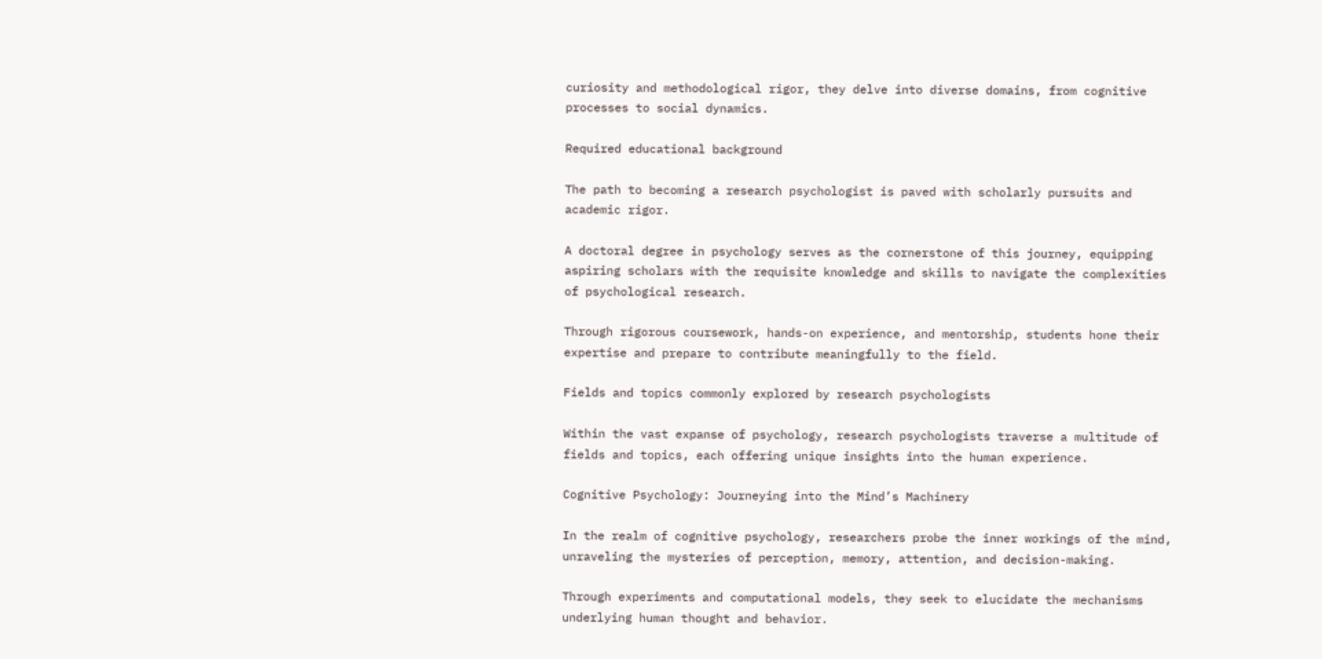curiosity and methodological rigor, they delve into diverse domains, from cognitive processes to social dynamics.

Required educational background

The path to becoming a research psychologist is paved with scholarly pursuits and academic rigor.

A doctoral degree in psychology serves as the cornerstone of this journey, equipping aspiring scholars with the requisite knowledge and skills to navigate the complexities of psychological research.

Through rigorous coursework, hands-on experience, and mentorship, students hone their expertise and prepare to contribute meaningfully to the field.

Fields and topics commonly explored by research psychologists

Within the vast expanse of psychology, research psychologists traverse a multitude of fields and topics, each offering unique insights into the human experience.

Cognitive Psychology: Journeying into the Mind’s Machinery

In the realm of cognitive psychology, researchers probe the inner workings of the mind, unraveling the mysteries of perception, memory, attention, and decision-making.

Through experiments and computational models, they seek to elucidate the mechanisms underlying human thought and behavior.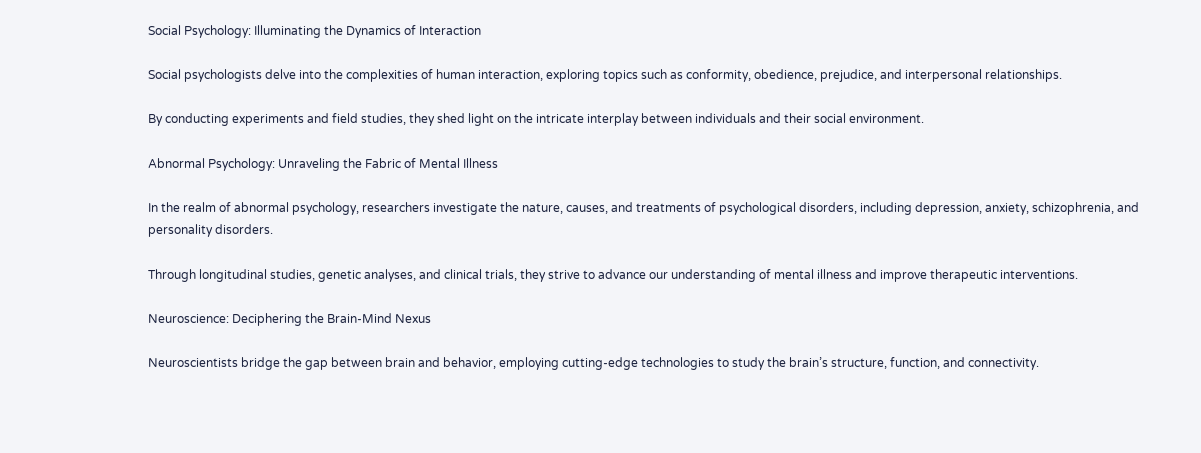Social Psychology: Illuminating the Dynamics of Interaction

Social psychologists delve into the complexities of human interaction, exploring topics such as conformity, obedience, prejudice, and interpersonal relationships.

By conducting experiments and field studies, they shed light on the intricate interplay between individuals and their social environment.

Abnormal Psychology: Unraveling the Fabric of Mental Illness

In the realm of abnormal psychology, researchers investigate the nature, causes, and treatments of psychological disorders, including depression, anxiety, schizophrenia, and personality disorders.

Through longitudinal studies, genetic analyses, and clinical trials, they strive to advance our understanding of mental illness and improve therapeutic interventions.

Neuroscience: Deciphering the Brain-Mind Nexus

Neuroscientists bridge the gap between brain and behavior, employing cutting-edge technologies to study the brain’s structure, function, and connectivity.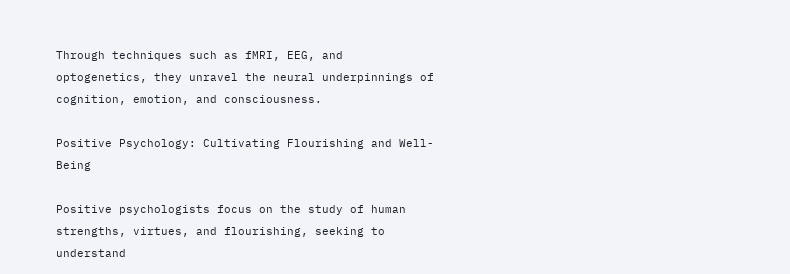Through techniques such as fMRI, EEG, and optogenetics, they unravel the neural underpinnings of cognition, emotion, and consciousness.

Positive Psychology: Cultivating Flourishing and Well-Being

Positive psychologists focus on the study of human strengths, virtues, and flourishing, seeking to understand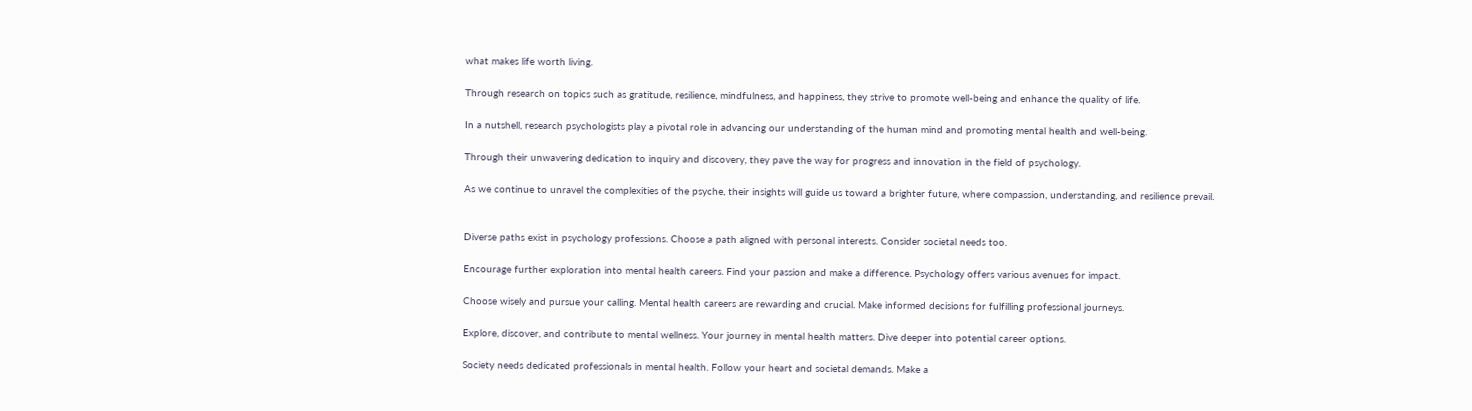what makes life worth living.

Through research on topics such as gratitude, resilience, mindfulness, and happiness, they strive to promote well-being and enhance the quality of life.

In a nutshell, research psychologists play a pivotal role in advancing our understanding of the human mind and promoting mental health and well-being.

Through their unwavering dedication to inquiry and discovery, they pave the way for progress and innovation in the field of psychology.

As we continue to unravel the complexities of the psyche, their insights will guide us toward a brighter future, where compassion, understanding, and resilience prevail.


Diverse paths exist in psychology professions. Choose a path aligned with personal interests. Consider societal needs too.

Encourage further exploration into mental health careers. Find your passion and make a difference. Psychology offers various avenues for impact.

Choose wisely and pursue your calling. Mental health careers are rewarding and crucial. Make informed decisions for fulfilling professional journeys.

Explore, discover, and contribute to mental wellness. Your journey in mental health matters. Dive deeper into potential career options.

Society needs dedicated professionals in mental health. Follow your heart and societal demands. Make a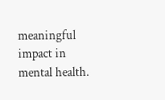meaningful impact in mental health.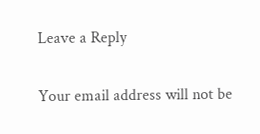Leave a Reply

Your email address will not be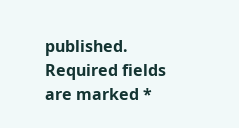published. Required fields are marked *